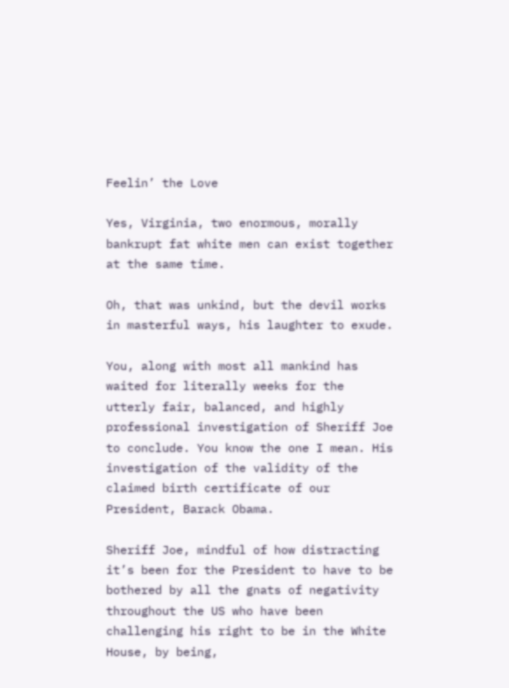Feelin’ the Love

Yes, Virginia, two enormous, morally bankrupt fat white men can exist together at the same time.

Oh, that was unkind, but the devil works in masterful ways, his laughter to exude.

You, along with most all mankind has waited for literally weeks for the utterly fair, balanced, and highly professional investigation of Sheriff Joe to conclude. You know the one I mean. His investigation of the validity of the claimed birth certificate of our President, Barack Obama.

Sheriff Joe, mindful of how distracting it’s been for the President to have to be bothered by all the gnats of negativity throughout the US who have been challenging his right to be in the White House, by being,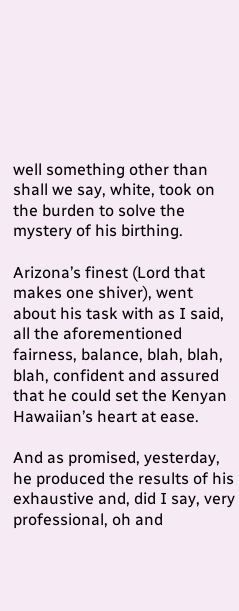well something other than shall we say, white, took on the burden to solve the mystery of his birthing.

Arizona’s finest (Lord that makes one shiver), went about his task with as I said, all the aforementioned fairness, balance, blah, blah, blah, confident and assured that he could set the Kenyan Hawaiian’s heart at ease.

And as promised, yesterday, he produced the results of his exhaustive and, did I say, very professional, oh and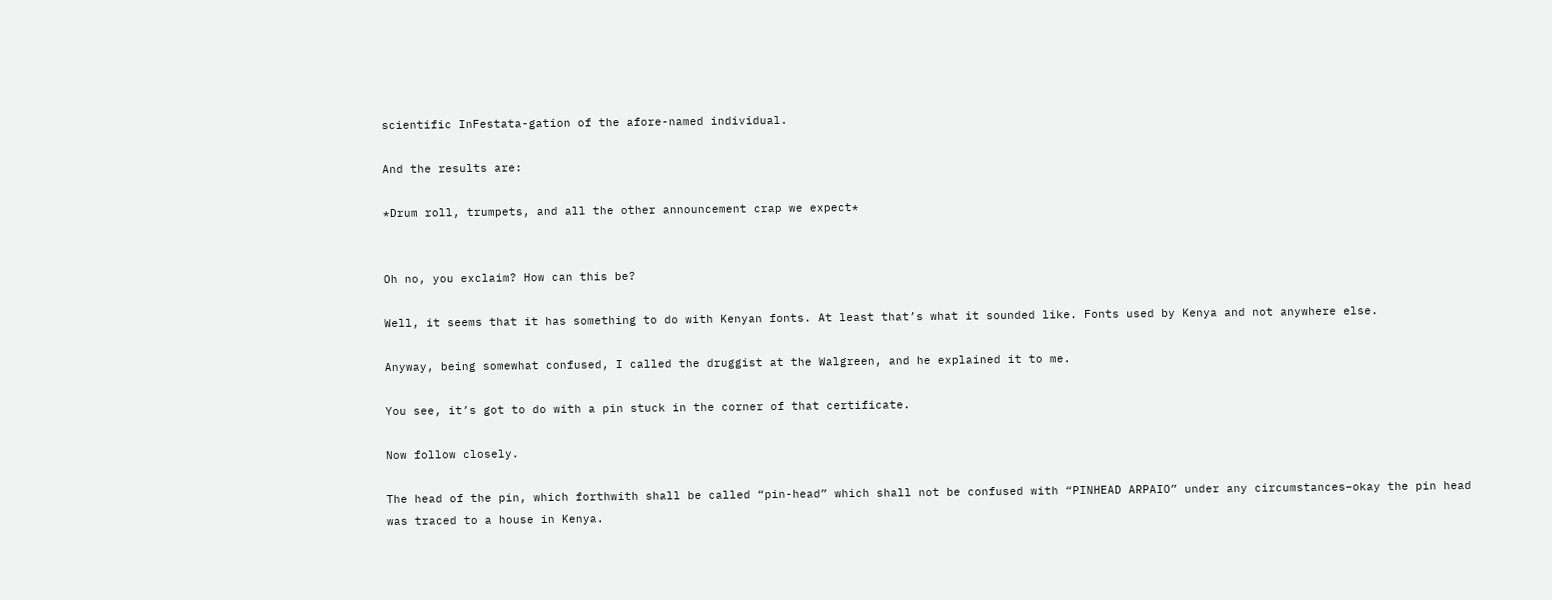scientific InFestata-gation of the afore-named individual.

And the results are:

*Drum roll, trumpets, and all the other announcement crap we expect*


Oh no, you exclaim? How can this be?

Well, it seems that it has something to do with Kenyan fonts. At least that’s what it sounded like. Fonts used by Kenya and not anywhere else.

Anyway, being somewhat confused, I called the druggist at the Walgreen, and he explained it to me.

You see, it’s got to do with a pin stuck in the corner of that certificate.

Now follow closely.

The head of the pin, which forthwith shall be called “pin-head” which shall not be confused with “PINHEAD ARPAIO” under any circumstances–okay the pin head was traced to a house in Kenya.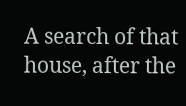A search of that house, after the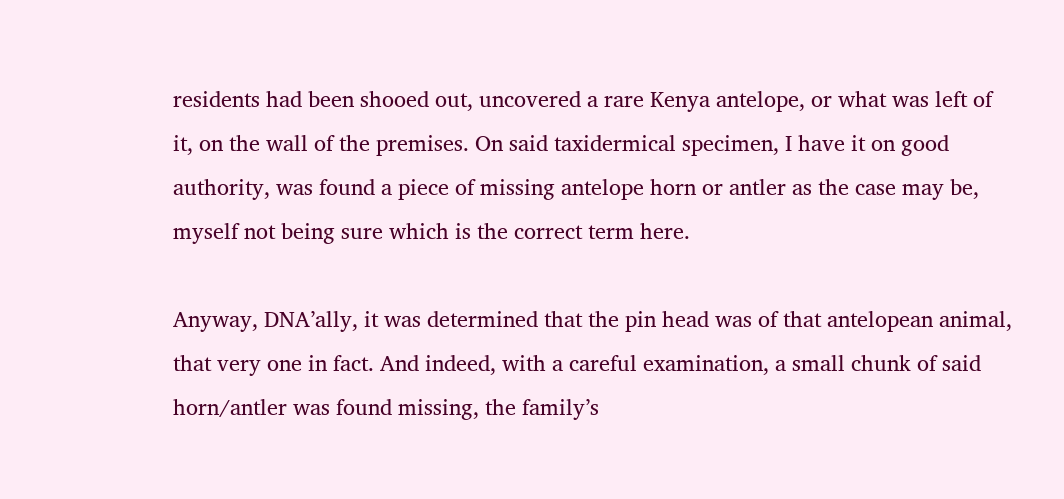residents had been shooed out, uncovered a rare Kenya antelope, or what was left of it, on the wall of the premises. On said taxidermical specimen, I have it on good authority, was found a piece of missing antelope horn or antler as the case may be, myself not being sure which is the correct term here.

Anyway, DNA’ally, it was determined that the pin head was of that antelopean animal, that very one in fact. And indeed, with a careful examination, a small chunk of said horn/antler was found missing, the family’s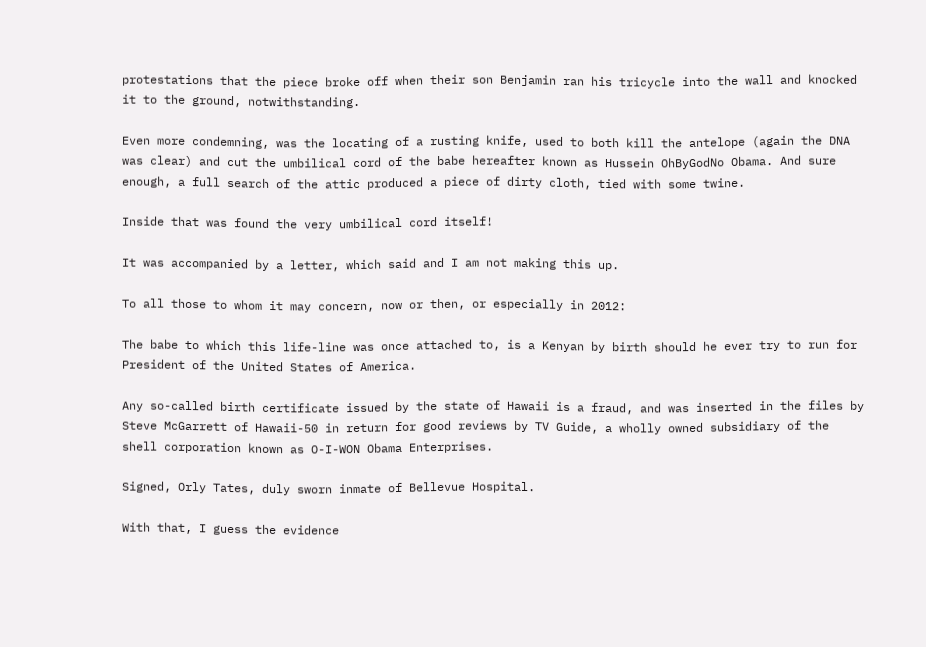protestations that the piece broke off when their son Benjamin ran his tricycle into the wall and knocked it to the ground, notwithstanding.

Even more condemning, was the locating of a rusting knife, used to both kill the antelope (again the DNA was clear) and cut the umbilical cord of the babe hereafter known as Hussein OhByGodNo Obama. And sure enough, a full search of the attic produced a piece of dirty cloth, tied with some twine.

Inside that was found the very umbilical cord itself!

It was accompanied by a letter, which said and I am not making this up.

To all those to whom it may concern, now or then, or especially in 2012:

The babe to which this life-line was once attached to, is a Kenyan by birth should he ever try to run for President of the United States of America.

Any so-called birth certificate issued by the state of Hawaii is a fraud, and was inserted in the files by Steve McGarrett of Hawaii-50 in return for good reviews by TV Guide, a wholly owned subsidiary of the shell corporation known as O-I-WON Obama Enterprises.

Signed, Orly Tates, duly sworn inmate of Bellevue Hospital.

With that, I guess the evidence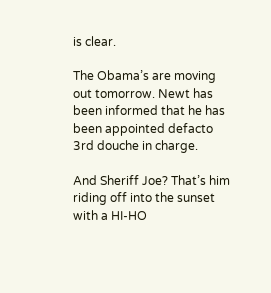is clear.

The Obama’s are moving out tomorrow. Newt has been informed that he has been appointed defacto 3rd douche in charge.

And Sheriff Joe? That’s him riding off into the sunset with a HI-HO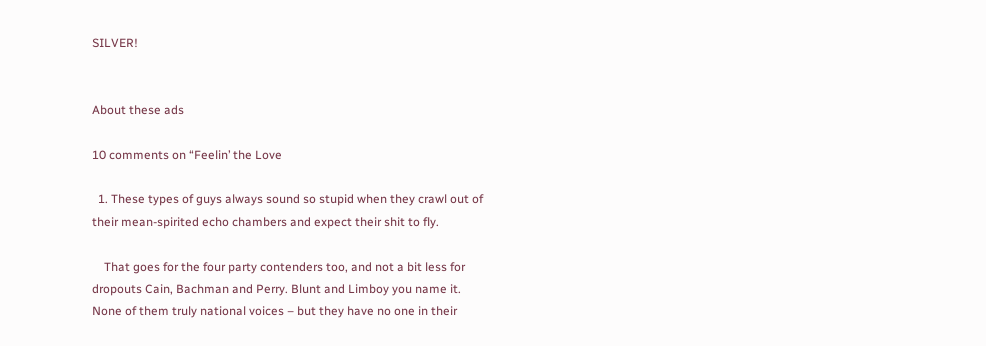SILVER!


About these ads

10 comments on “Feelin’ the Love

  1. These types of guys always sound so stupid when they crawl out of their mean-spirited echo chambers and expect their shit to fly.

    That goes for the four party contenders too, and not a bit less for dropouts Cain, Bachman and Perry. Blunt and Limboy you name it. None of them truly national voices – but they have no one in their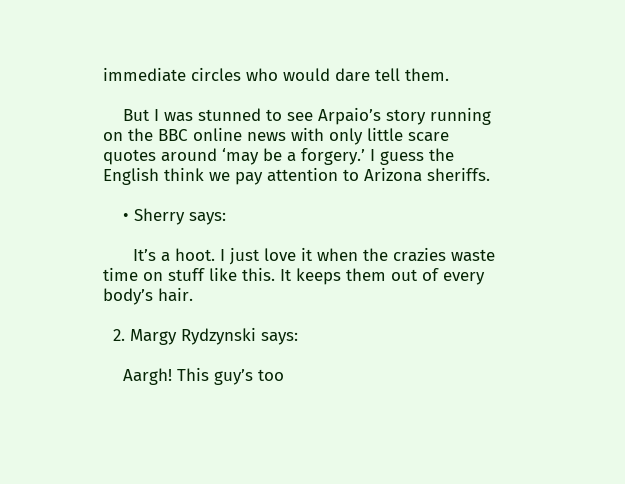immediate circles who would dare tell them.

    But I was stunned to see Arpaio’s story running on the BBC online news with only little scare quotes around ‘may be a forgery.’ I guess the English think we pay attention to Arizona sheriffs.

    • Sherry says:

      It’s a hoot. I just love it when the crazies waste time on stuff like this. It keeps them out of every body’s hair.

  2. Margy Rydzynski says:

    Aargh! This guy’s too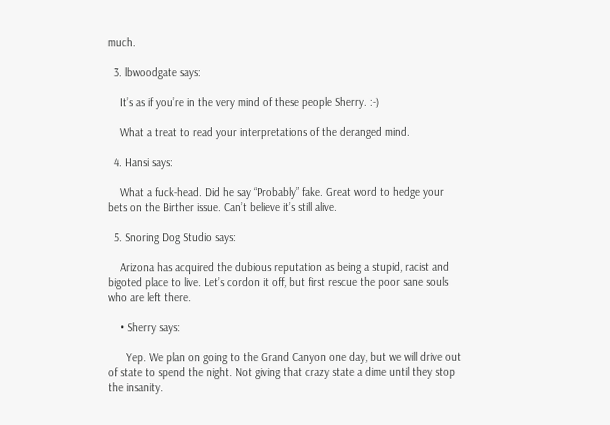much.

  3. lbwoodgate says:

    It’s as if you’re in the very mind of these people Sherry. :-)

    What a treat to read your interpretations of the deranged mind.

  4. Hansi says:

    What a fuck-head. Did he say “Probably” fake. Great word to hedge your bets on the Birther issue. Can’t believe it’s still alive.

  5. Snoring Dog Studio says:

    Arizona has acquired the dubious reputation as being a stupid, racist and bigoted place to live. Let’s cordon it off, but first rescue the poor sane souls who are left there.

    • Sherry says:

      Yep. We plan on going to the Grand Canyon one day, but we will drive out of state to spend the night. Not giving that crazy state a dime until they stop the insanity.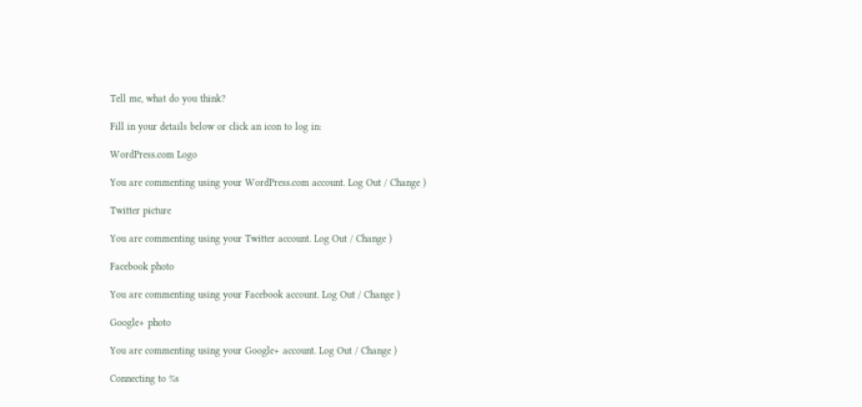Tell me, what do you think?

Fill in your details below or click an icon to log in:

WordPress.com Logo

You are commenting using your WordPress.com account. Log Out / Change )

Twitter picture

You are commenting using your Twitter account. Log Out / Change )

Facebook photo

You are commenting using your Facebook account. Log Out / Change )

Google+ photo

You are commenting using your Google+ account. Log Out / Change )

Connecting to %s